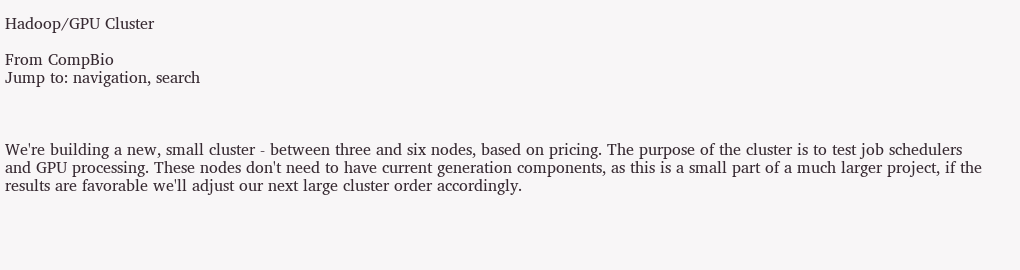Hadoop/GPU Cluster

From CompBio
Jump to: navigation, search



We're building a new, small cluster - between three and six nodes, based on pricing. The purpose of the cluster is to test job schedulers and GPU processing. These nodes don't need to have current generation components, as this is a small part of a much larger project, if the results are favorable we'll adjust our next large cluster order accordingly.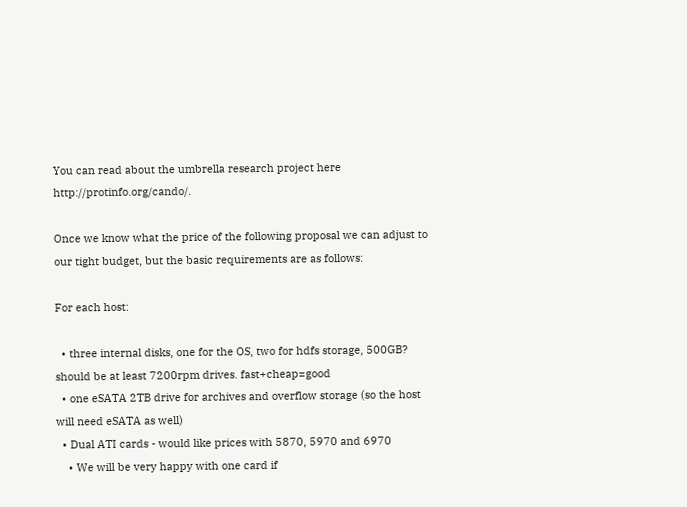You can read about the umbrella research project here http://protinfo.org/cando/.

Once we know what the price of the following proposal we can adjust to our tight budget, but the basic requirements are as follows:

For each host:

  • three internal disks, one for the OS, two for hdfs storage, 500GB? should be at least 7200rpm drives. fast+cheap=good
  • one eSATA 2TB drive for archives and overflow storage (so the host will need eSATA as well)
  • Dual ATI cards - would like prices with 5870, 5970 and 6970
    • We will be very happy with one card if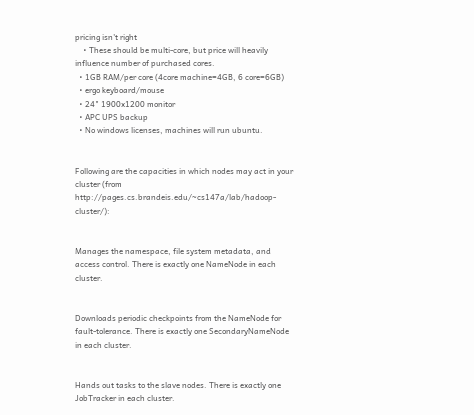pricing isn't right
    • These should be multi-core, but price will heavily influence number of purchased cores.
  • 1GB RAM/per core (4core machine=4GB, 6 core=6GB)
  • ergo keyboard/mouse
  • 24" 1900x1200 monitor
  • APC UPS backup
  • No windows licenses, machines will run ubuntu.


Following are the capacities in which nodes may act in your cluster (from http://pages.cs.brandeis.edu/~cs147a/lab/hadoop-cluster/):


Manages the namespace, file system metadata, and access control. There is exactly one NameNode in each cluster.


Downloads periodic checkpoints from the NameNode for fault-tolerance. There is exactly one SecondaryNameNode in each cluster.


Hands out tasks to the slave nodes. There is exactly one JobTracker in each cluster.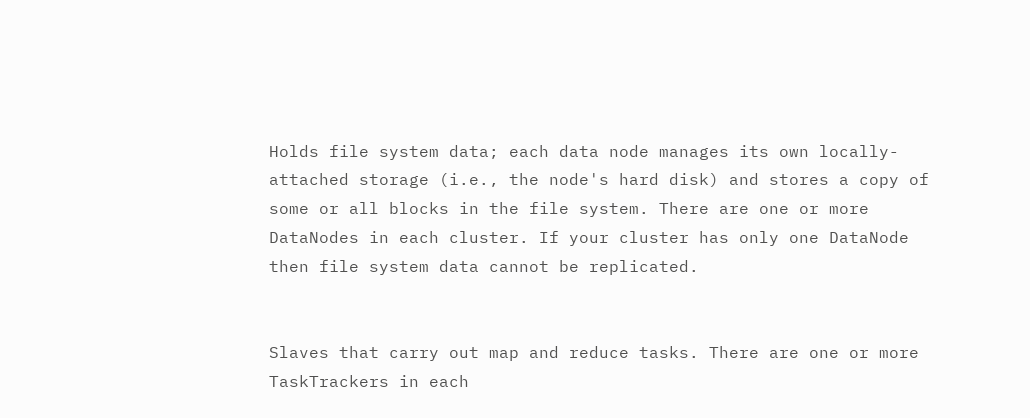Holds file system data; each data node manages its own locally-attached storage (i.e., the node's hard disk) and stores a copy of some or all blocks in the file system. There are one or more DataNodes in each cluster. If your cluster has only one DataNode then file system data cannot be replicated.


Slaves that carry out map and reduce tasks. There are one or more TaskTrackers in each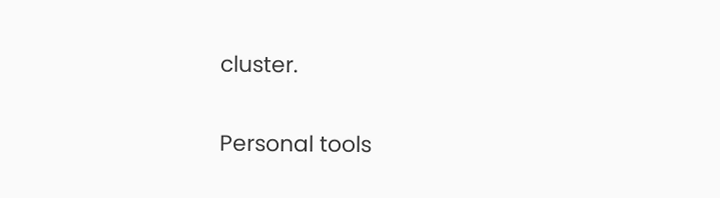cluster.

Personal tools